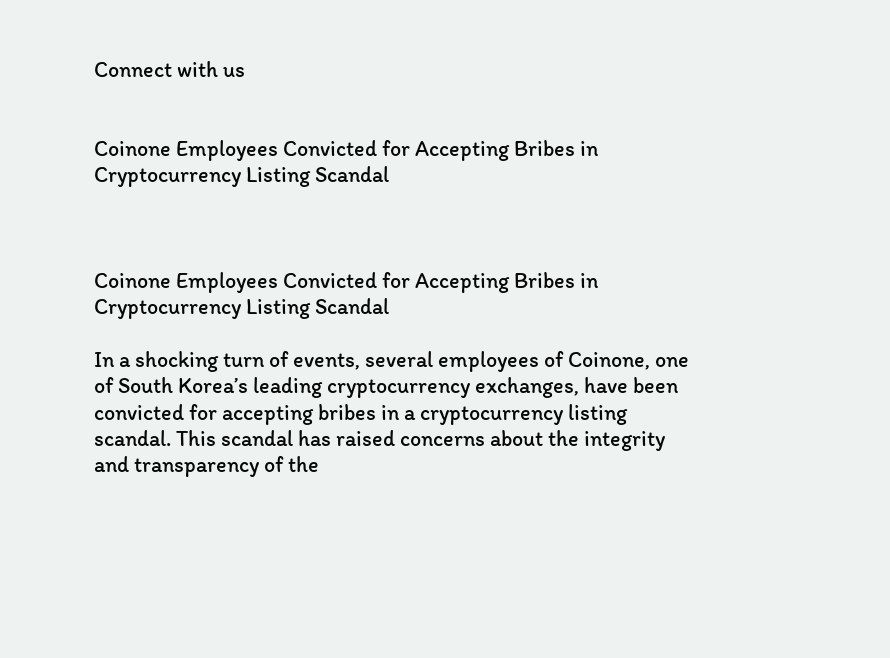Connect with us


Coinone Employees Convicted for Accepting Bribes in Cryptocurrency Listing Scandal



Coinone Employees Convicted for Accepting Bribes in Cryptocurrency Listing Scandal

In a shocking turn of events, several employees of Coinone, one of South Korea’s leading cryptocurrency exchanges, have been convicted for accepting bribes in a cryptocurrency listing scandal. This scandal has raised concerns about the integrity and transparency of the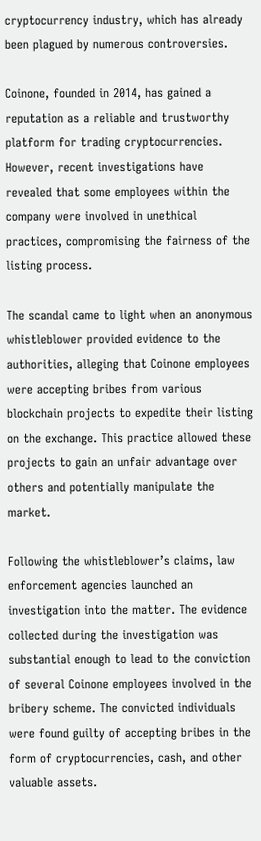cryptocurrency industry, which has already been plagued by numerous controversies.

Coinone, founded in 2014, has gained a reputation as a reliable and trustworthy platform for trading cryptocurrencies. However, recent investigations have revealed that some employees within the company were involved in unethical practices, compromising the fairness of the listing process.

The scandal came to light when an anonymous whistleblower provided evidence to the authorities, alleging that Coinone employees were accepting bribes from various blockchain projects to expedite their listing on the exchange. This practice allowed these projects to gain an unfair advantage over others and potentially manipulate the market.

Following the whistleblower’s claims, law enforcement agencies launched an investigation into the matter. The evidence collected during the investigation was substantial enough to lead to the conviction of several Coinone employees involved in the bribery scheme. The convicted individuals were found guilty of accepting bribes in the form of cryptocurrencies, cash, and other valuable assets.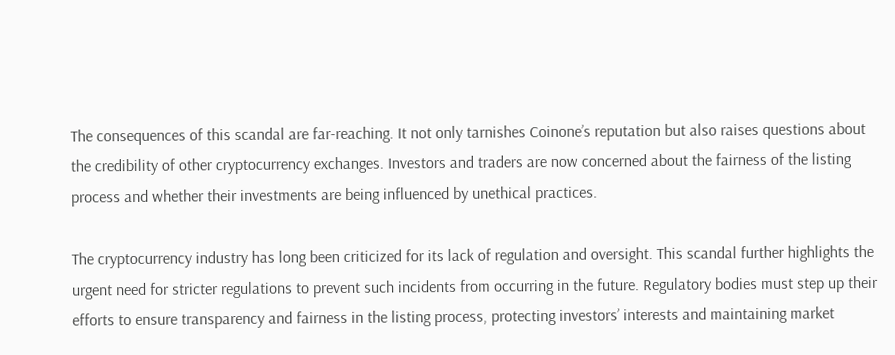The consequences of this scandal are far-reaching. It not only tarnishes Coinone’s reputation but also raises questions about the credibility of other cryptocurrency exchanges. Investors and traders are now concerned about the fairness of the listing process and whether their investments are being influenced by unethical practices.

The cryptocurrency industry has long been criticized for its lack of regulation and oversight. This scandal further highlights the urgent need for stricter regulations to prevent such incidents from occurring in the future. Regulatory bodies must step up their efforts to ensure transparency and fairness in the listing process, protecting investors’ interests and maintaining market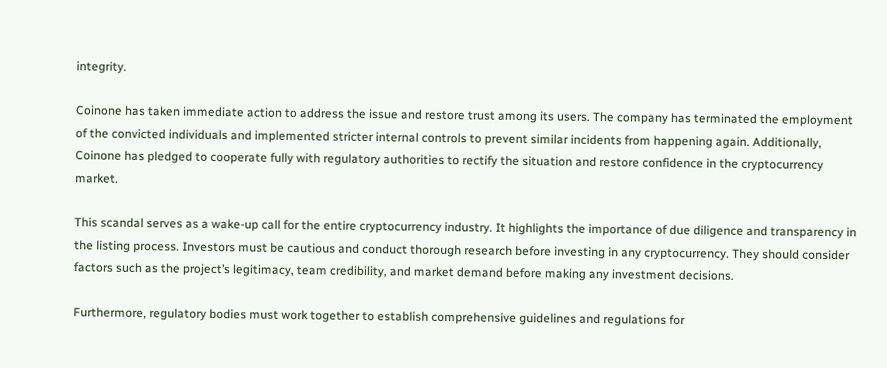integrity.

Coinone has taken immediate action to address the issue and restore trust among its users. The company has terminated the employment of the convicted individuals and implemented stricter internal controls to prevent similar incidents from happening again. Additionally, Coinone has pledged to cooperate fully with regulatory authorities to rectify the situation and restore confidence in the cryptocurrency market.

This scandal serves as a wake-up call for the entire cryptocurrency industry. It highlights the importance of due diligence and transparency in the listing process. Investors must be cautious and conduct thorough research before investing in any cryptocurrency. They should consider factors such as the project’s legitimacy, team credibility, and market demand before making any investment decisions.

Furthermore, regulatory bodies must work together to establish comprehensive guidelines and regulations for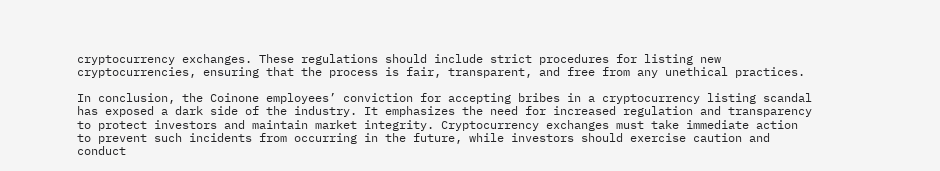cryptocurrency exchanges. These regulations should include strict procedures for listing new cryptocurrencies, ensuring that the process is fair, transparent, and free from any unethical practices.

In conclusion, the Coinone employees’ conviction for accepting bribes in a cryptocurrency listing scandal has exposed a dark side of the industry. It emphasizes the need for increased regulation and transparency to protect investors and maintain market integrity. Cryptocurrency exchanges must take immediate action to prevent such incidents from occurring in the future, while investors should exercise caution and conduct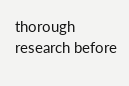thorough research before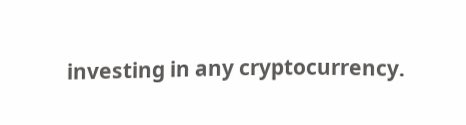investing in any cryptocurrency.